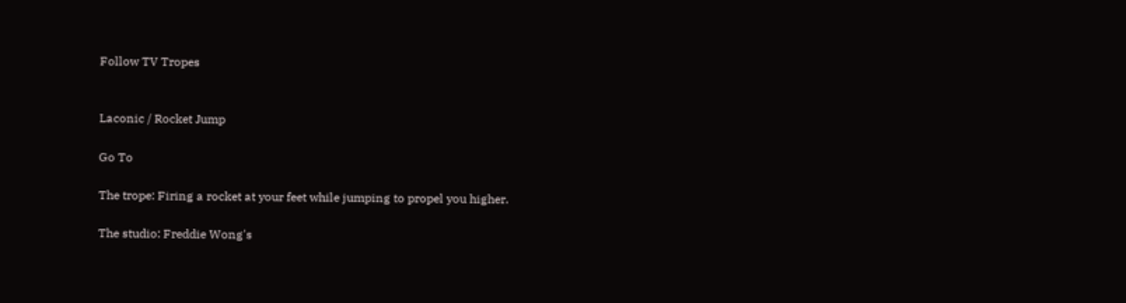Follow TV Tropes


Laconic / Rocket Jump

Go To

The trope: Firing a rocket at your feet while jumping to propel you higher.

The studio: Freddie Wong's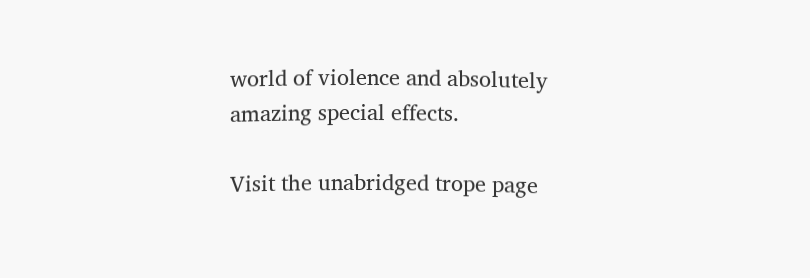world of violence and absolutely amazing special effects.

Visit the unabridged trope page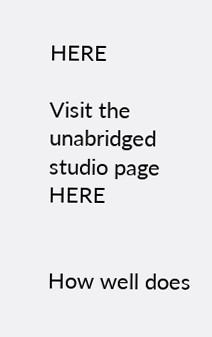HERE

Visit the unabridged studio page HERE


How well does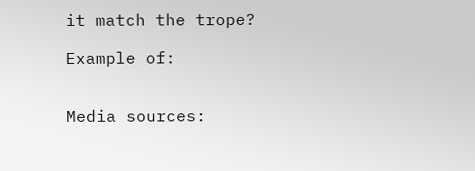it match the trope?

Example of:


Media sources: